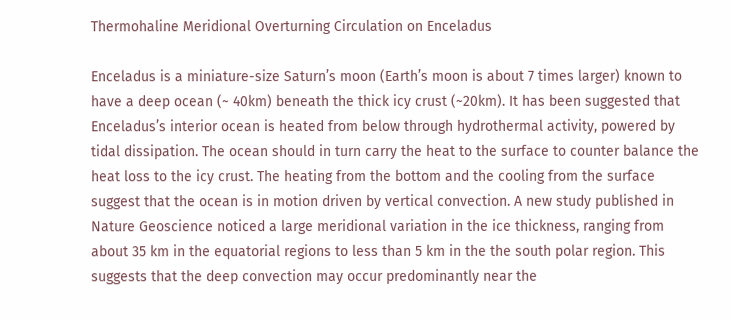Thermohaline Meridional Overturning Circulation on Enceladus

Enceladus is a miniature-size Saturn’s moon (Earth’s moon is about 7 times larger) known to have a deep ocean (~ 40km) beneath the thick icy crust (~20km). It has been suggested that Enceladus’s interior ocean is heated from below through hydrothermal activity, powered by tidal dissipation. The ocean should in turn carry the heat to the surface to counter balance the heat loss to the icy crust. The heating from the bottom and the cooling from the surface suggest that the ocean is in motion driven by vertical convection. A new study published in Nature Geoscience noticed a large meridional variation in the ice thickness, ranging from about 35 km in the equatorial regions to less than 5 km in the the south polar region. This suggests that the deep convection may occur predominantly near the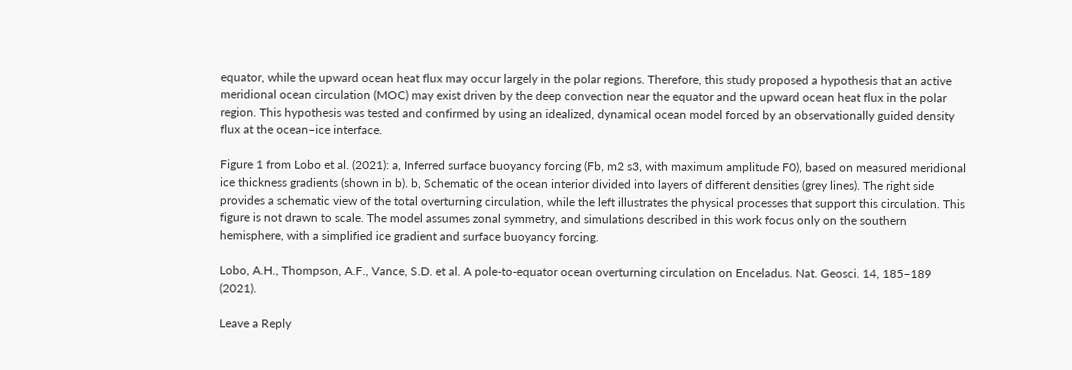equator, while the upward ocean heat flux may occur largely in the polar regions. Therefore, this study proposed a hypothesis that an active meridional ocean circulation (MOC) may exist driven by the deep convection near the equator and the upward ocean heat flux in the polar region. This hypothesis was tested and confirmed by using an idealized, dynamical ocean model forced by an observationally guided density flux at the ocean–ice interface.

Figure 1 from Lobo et al. (2021): a, Inferred surface buoyancy forcing (Fb, m2 s3, with maximum amplitude F0), based on measured meridional ice thickness gradients (shown in b). b, Schematic of the ocean interior divided into layers of different densities (grey lines). The right side provides a schematic view of the total overturning circulation, while the left illustrates the physical processes that support this circulation. This figure is not drawn to scale. The model assumes zonal symmetry, and simulations described in this work focus only on the southern hemisphere, with a simplified ice gradient and surface buoyancy forcing.

Lobo, A.H., Thompson, A.F., Vance, S.D. et al. A pole-to-equator ocean overturning circulation on Enceladus. Nat. Geosci. 14, 185–189 (2021).

Leave a Reply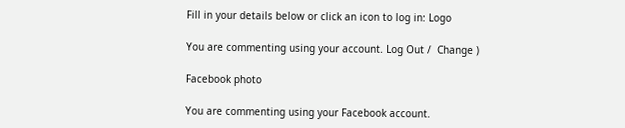Fill in your details below or click an icon to log in: Logo

You are commenting using your account. Log Out /  Change )

Facebook photo

You are commenting using your Facebook account.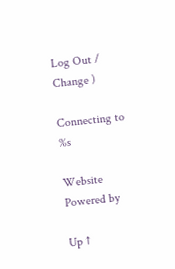Log Out /  Change )

Connecting to %s

Website Powered by

Up ↑